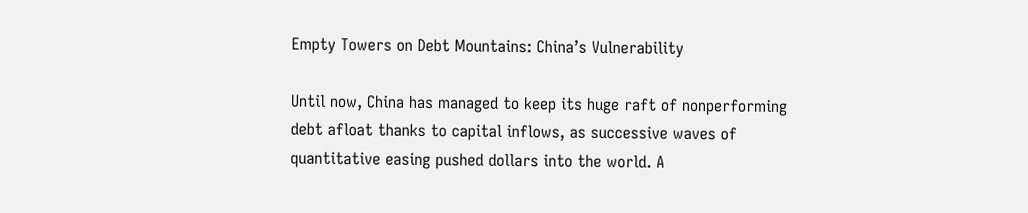Empty Towers on Debt Mountains: China’s Vulnerability

Until now, China has managed to keep its huge raft of nonperforming debt afloat thanks to capital inflows, as successive waves of quantitative easing pushed dollars into the world. A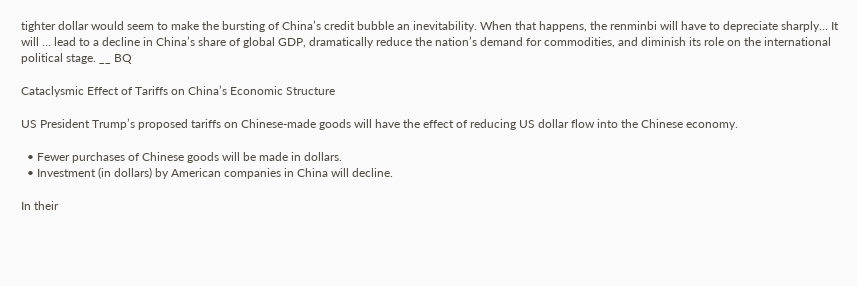tighter dollar would seem to make the bursting of China’s credit bubble an inevitability. When that happens, the renminbi will have to depreciate sharply… It will … lead to a decline in China’s share of global GDP, dramatically reduce the nation’s demand for commodities, and diminish its role on the international political stage. __ BQ

Cataclysmic Effect of Tariffs on China’s Economic Structure

US President Trump’s proposed tariffs on Chinese-made goods will have the effect of reducing US dollar flow into the Chinese economy.

  • Fewer purchases of Chinese goods will be made in dollars.
  • Investment (in dollars) by American companies in China will decline.

In their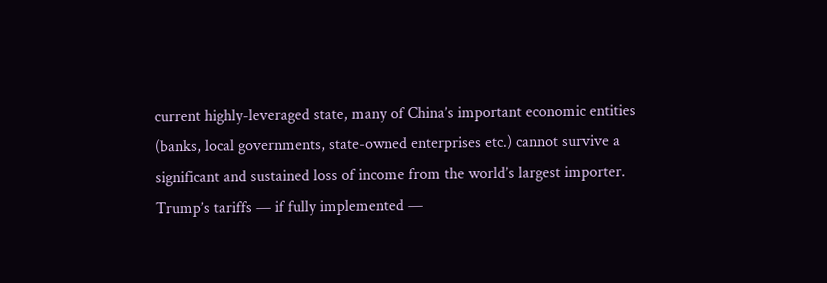current highly-leveraged state, many of China’s important economic entities (banks, local governments, state-owned enterprises etc.) cannot survive a significant and sustained loss of income from the world’s largest importer. Trump’s tariffs — if fully implemented —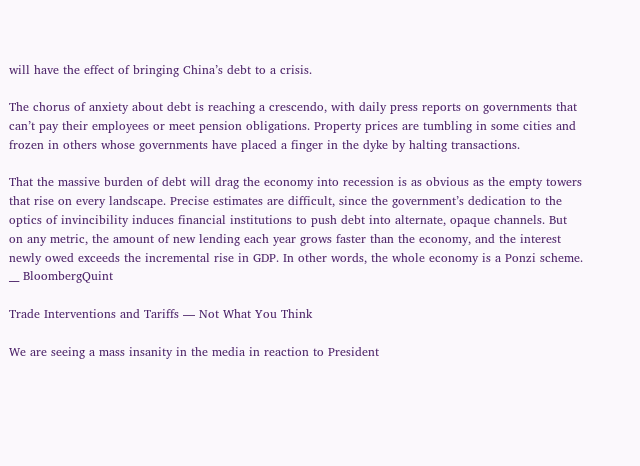will have the effect of bringing China’s debt to a crisis.

The chorus of anxiety about debt is reaching a crescendo, with daily press reports on governments that can’t pay their employees or meet pension obligations. Property prices are tumbling in some cities and frozen in others whose governments have placed a finger in the dyke by halting transactions.

That the massive burden of debt will drag the economy into recession is as obvious as the empty towers that rise on every landscape. Precise estimates are difficult, since the government’s dedication to the optics of invincibility induces financial institutions to push debt into alternate, opaque channels. But on any metric, the amount of new lending each year grows faster than the economy, and the interest newly owed exceeds the incremental rise in GDP. In other words, the whole economy is a Ponzi scheme. __ BloombergQuint

Trade Interventions and Tariffs — Not What You Think

We are seeing a mass insanity in the media in reaction to President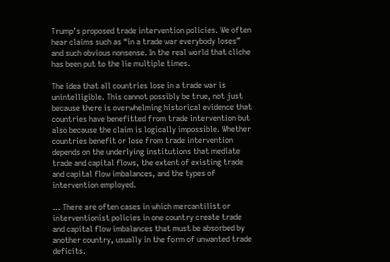Trump’s proposed trade intervention policies. We often hear claims such as “in a trade war everybody loses” and such obvious nonsense. In the real world that cliche has been put to the lie multiple times.

The idea that all countries lose in a trade war is unintelligible. This cannot possibly be true, not just because there is overwhelming historical evidence that countries have benefitted from trade intervention but also because the claim is logically impossible. Whether countries benefit or lose from trade intervention depends on the underlying institutions that mediate trade and capital flows, the extent of existing trade and capital flow imbalances, and the types of intervention employed.

… There are often cases in which mercantilist or interventionist policies in one country create trade and capital flow imbalances that must be absorbed by another country, usually in the form of unwanted trade deficits.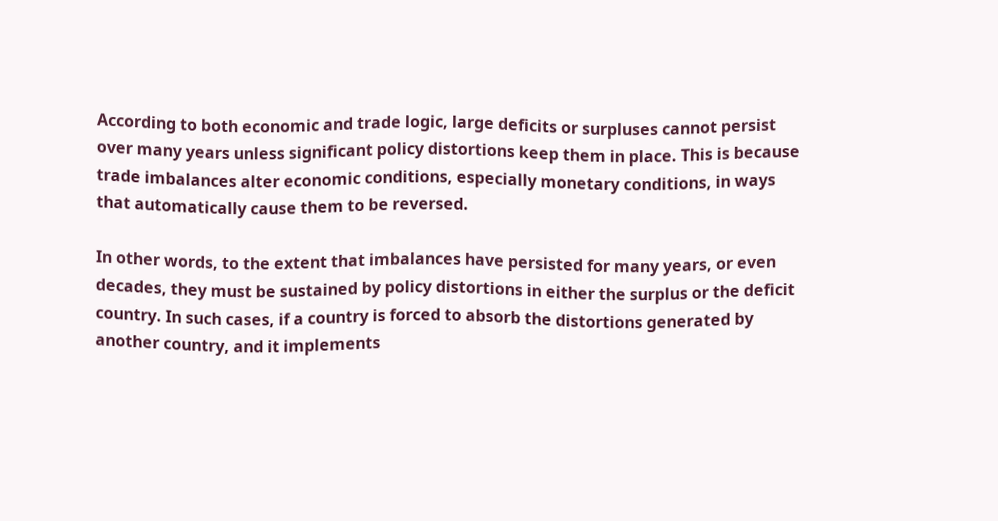According to both economic and trade logic, large deficits or surpluses cannot persist over many years unless significant policy distortions keep them in place. This is because trade imbalances alter economic conditions, especially monetary conditions, in ways that automatically cause them to be reversed.

In other words, to the extent that imbalances have persisted for many years, or even decades, they must be sustained by policy distortions in either the surplus or the deficit country. In such cases, if a country is forced to absorb the distortions generated by another country, and it implements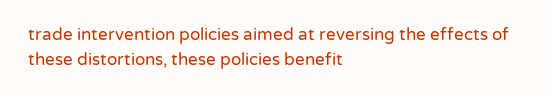trade intervention policies aimed at reversing the effects of these distortions, these policies benefit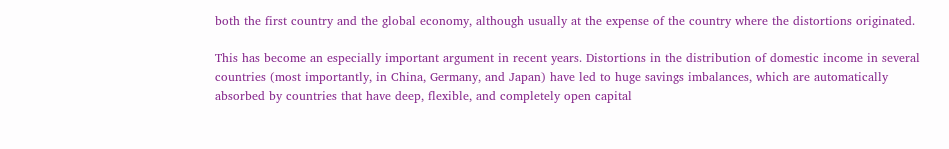both the first country and the global economy, although usually at the expense of the country where the distortions originated.

This has become an especially important argument in recent years. Distortions in the distribution of domestic income in several countries (most importantly, in China, Germany, and Japan) have led to huge savings imbalances, which are automatically absorbed by countries that have deep, flexible, and completely open capital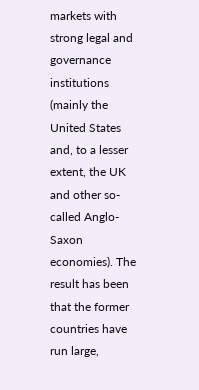markets with strong legal and governance institutions (mainly the United States and, to a lesser extent, the UK and other so-called Anglo-Saxon economies). The result has been that the former countries have run large,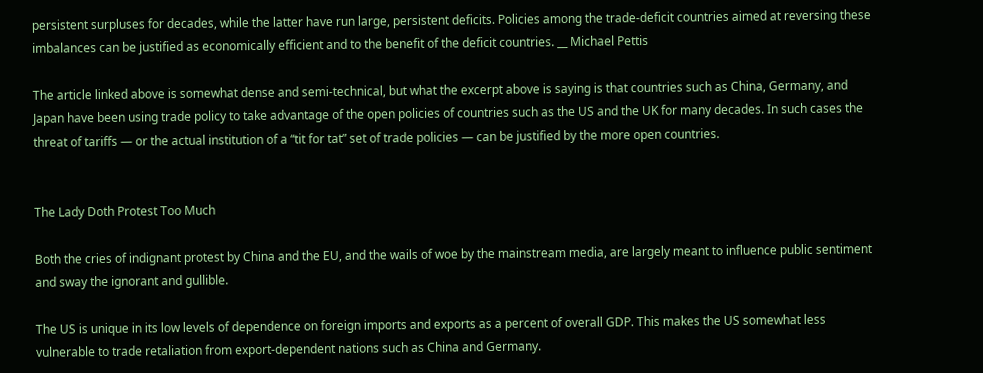persistent surpluses for decades, while the latter have run large, persistent deficits. Policies among the trade-deficit countries aimed at reversing these imbalances can be justified as economically efficient and to the benefit of the deficit countries. __ Michael Pettis

The article linked above is somewhat dense and semi-technical, but what the excerpt above is saying is that countries such as China, Germany, and Japan have been using trade policy to take advantage of the open policies of countries such as the US and the UK for many decades. In such cases the threat of tariffs — or the actual institution of a “tit for tat” set of trade policies — can be justified by the more open countries.


The Lady Doth Protest Too Much

Both the cries of indignant protest by China and the EU, and the wails of woe by the mainstream media, are largely meant to influence public sentiment and sway the ignorant and gullible.

The US is unique in its low levels of dependence on foreign imports and exports as a percent of overall GDP. This makes the US somewhat less vulnerable to trade retaliation from export-dependent nations such as China and Germany.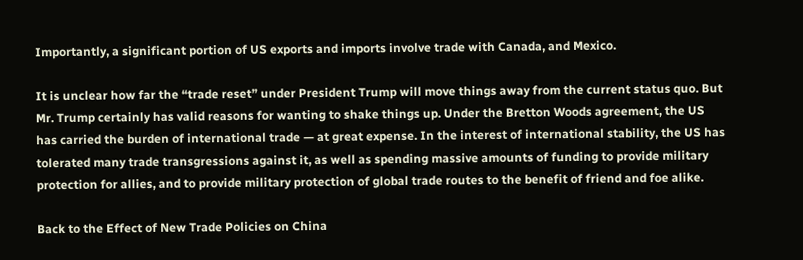Importantly, a significant portion of US exports and imports involve trade with Canada, and Mexico.

It is unclear how far the “trade reset” under President Trump will move things away from the current status quo. But Mr. Trump certainly has valid reasons for wanting to shake things up. Under the Bretton Woods agreement, the US has carried the burden of international trade — at great expense. In the interest of international stability, the US has tolerated many trade transgressions against it, as well as spending massive amounts of funding to provide military protection for allies, and to provide military protection of global trade routes to the benefit of friend and foe alike.

Back to the Effect of New Trade Policies on China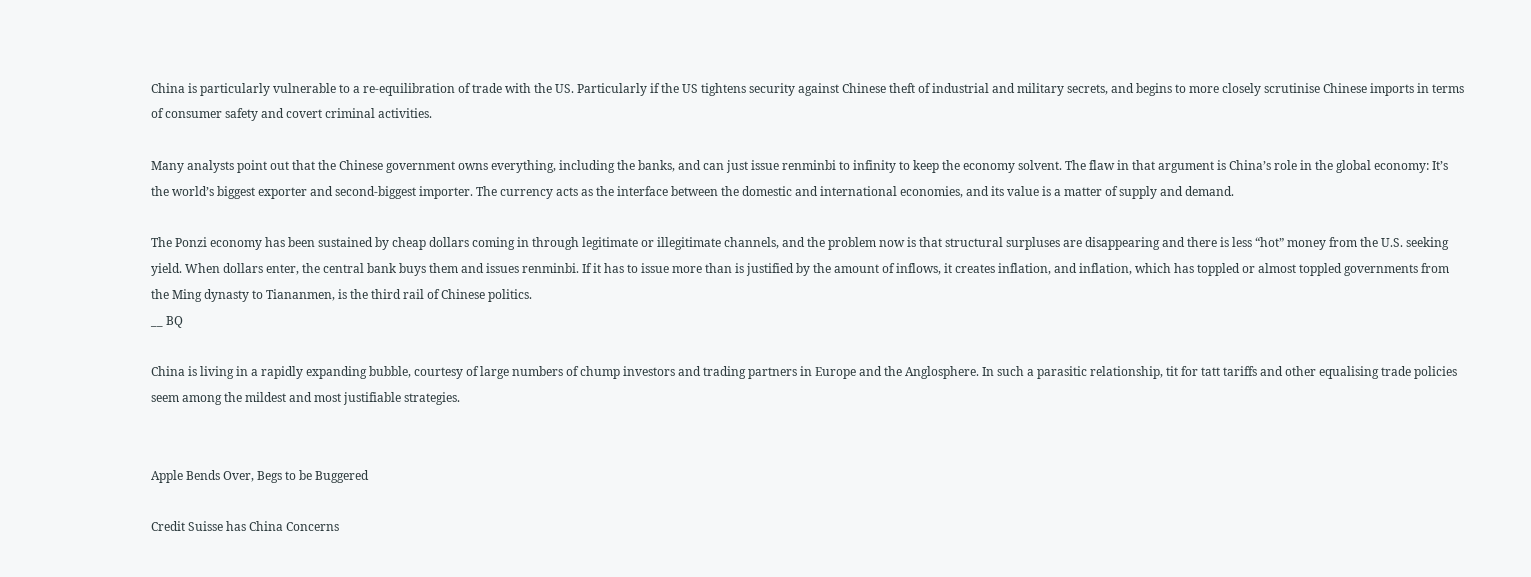China is particularly vulnerable to a re-equilibration of trade with the US. Particularly if the US tightens security against Chinese theft of industrial and military secrets, and begins to more closely scrutinise Chinese imports in terms of consumer safety and covert criminal activities.

Many analysts point out that the Chinese government owns everything, including the banks, and can just issue renminbi to infinity to keep the economy solvent. The flaw in that argument is China’s role in the global economy: It’s the world’s biggest exporter and second-biggest importer. The currency acts as the interface between the domestic and international economies, and its value is a matter of supply and demand.

The Ponzi economy has been sustained by cheap dollars coming in through legitimate or illegitimate channels, and the problem now is that structural surpluses are disappearing and there is less “hot” money from the U.S. seeking yield. When dollars enter, the central bank buys them and issues renminbi. If it has to issue more than is justified by the amount of inflows, it creates inflation, and inflation, which has toppled or almost toppled governments from the Ming dynasty to Tiananmen, is the third rail of Chinese politics.
__ BQ

China is living in a rapidly expanding bubble, courtesy of large numbers of chump investors and trading partners in Europe and the Anglosphere. In such a parasitic relationship, tit for tatt tariffs and other equalising trade policies seem among the mildest and most justifiable strategies.


Apple Bends Over, Begs to be Buggered

Credit Suisse has China Concerns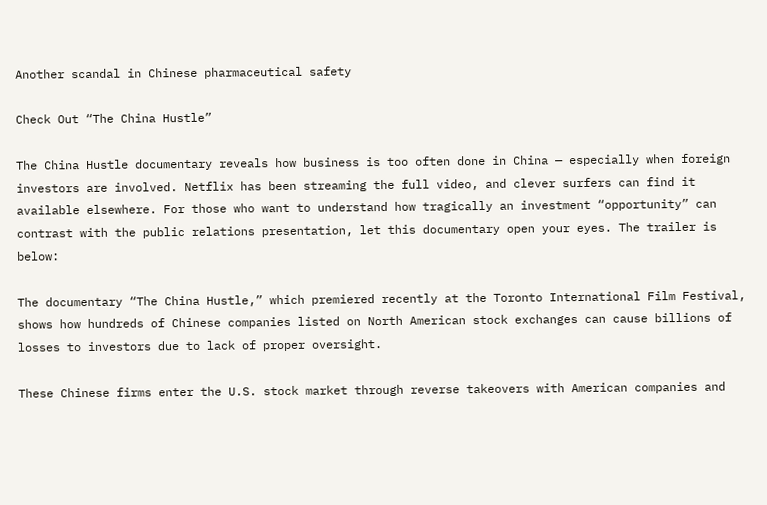Another scandal in Chinese pharmaceutical safety

Check Out “The China Hustle”

The China Hustle documentary reveals how business is too often done in China — especially when foreign investors are involved. Netflix has been streaming the full video, and clever surfers can find it available elsewhere. For those who want to understand how tragically an investment “opportunity” can contrast with the public relations presentation, let this documentary open your eyes. The trailer is below:

The documentary “The China Hustle,” which premiered recently at the Toronto International Film Festival, shows how hundreds of Chinese companies listed on North American stock exchanges can cause billions of losses to investors due to lack of proper oversight.

These Chinese firms enter the U.S. stock market through reverse takeovers with American companies and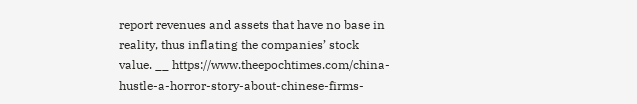report revenues and assets that have no base in reality, thus inflating the companies’ stock value. __ https://www.theepochtimes.com/china-hustle-a-horror-story-about-chinese-firms-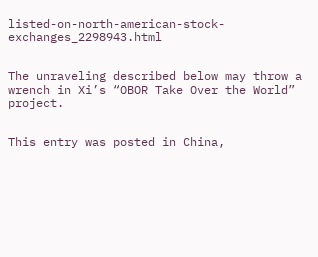listed-on-north-american-stock-exchanges_2298943.html


The unraveling described below may throw a wrench in Xi’s “OBOR Take Over the World” project.


This entry was posted in China,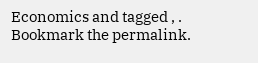Economics and tagged , . Bookmark the permalink.